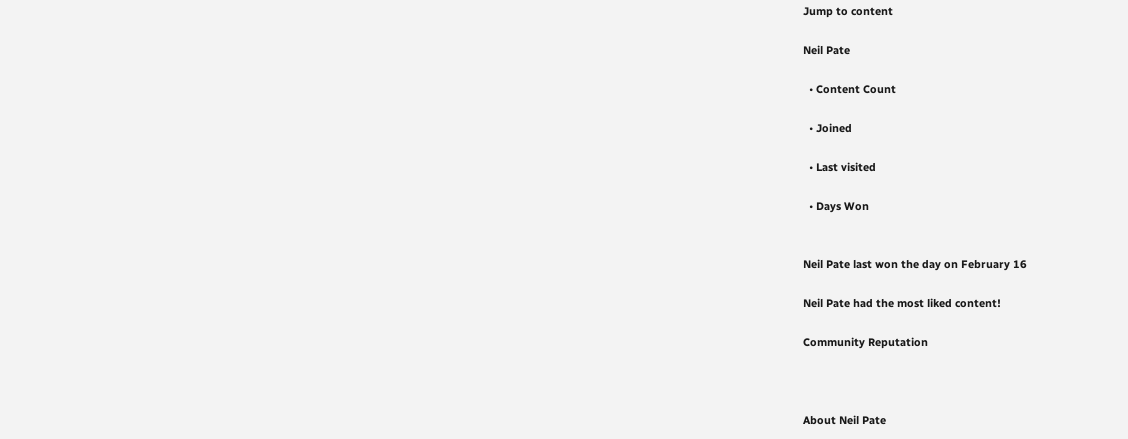Jump to content

Neil Pate

  • Content Count

  • Joined

  • Last visited

  • Days Won


Neil Pate last won the day on February 16

Neil Pate had the most liked content!

Community Reputation



About Neil Pate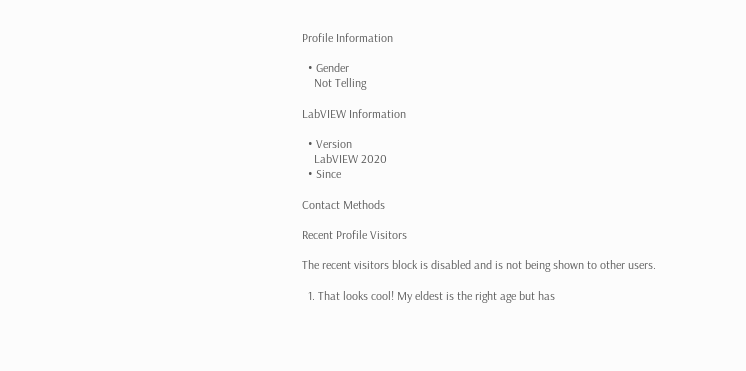Profile Information

  • Gender
    Not Telling

LabVIEW Information

  • Version
    LabVIEW 2020
  • Since

Contact Methods

Recent Profile Visitors

The recent visitors block is disabled and is not being shown to other users.

  1. That looks cool! My eldest is the right age but has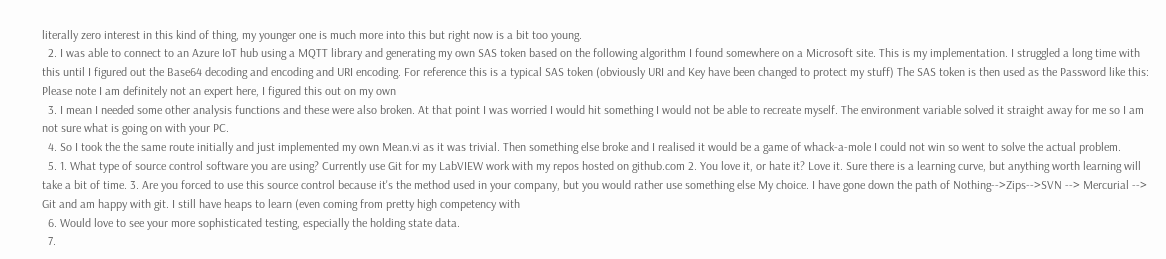literally zero interest in this kind of thing, my younger one is much more into this but right now is a bit too young.
  2. I was able to connect to an Azure IoT hub using a MQTT library and generating my own SAS token based on the following algorithm I found somewhere on a Microsoft site. This is my implementation. I struggled a long time with this until I figured out the Base64 decoding and encoding and URI encoding. For reference this is a typical SAS token (obviously URI and Key have been changed to protect my stuff) The SAS token is then used as the Password like this: Please note I am definitely not an expert here, I figured this out on my own
  3. I mean I needed some other analysis functions and these were also broken. At that point I was worried I would hit something I would not be able to recreate myself. The environment variable solved it straight away for me so I am not sure what is going on with your PC.
  4. So I took the the same route initially and just implemented my own Mean.vi as it was trivial. Then something else broke and I realised it would be a game of whack-a-mole I could not win so went to solve the actual problem.
  5. 1. What type of source control software you are using? Currently use Git for my LabVIEW work with my repos hosted on github.com 2. You love it, or hate it? Love it. Sure there is a learning curve, but anything worth learning will take a bit of time. 3. Are you forced to use this source control because it's the method used in your company, but you would rather use something else My choice. I have gone down the path of Nothing-->Zips-->SVN --> Mercurial --> Git and am happy with git. I still have heaps to learn (even coming from pretty high competency with
  6. Would love to see your more sophisticated testing, especially the holding state data.
  7.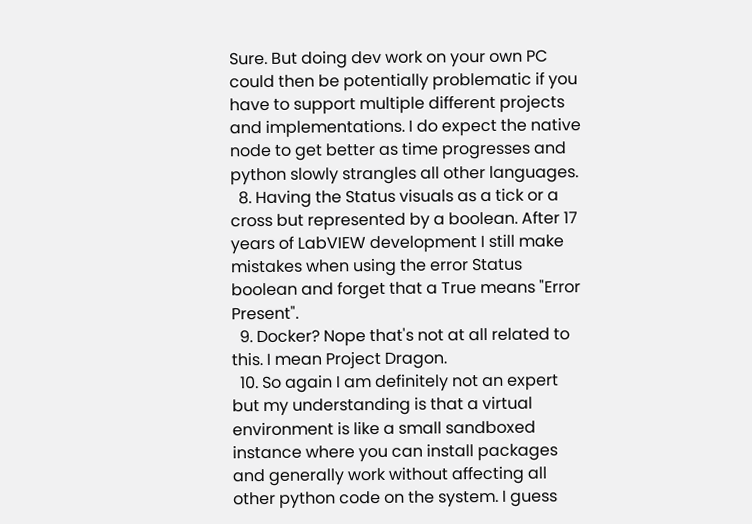Sure. But doing dev work on your own PC could then be potentially problematic if you have to support multiple different projects and implementations. I do expect the native node to get better as time progresses and python slowly strangles all other languages.
  8. Having the Status visuals as a tick or a cross but represented by a boolean. After 17 years of LabVIEW development I still make mistakes when using the error Status boolean and forget that a True means "Error Present".
  9. Docker? Nope that's not at all related to this. I mean Project Dragon.
  10. So again I am definitely not an expert but my understanding is that a virtual environment is like a small sandboxed instance where you can install packages and generally work without affecting all other python code on the system. I guess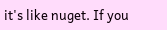it's like nuget. If you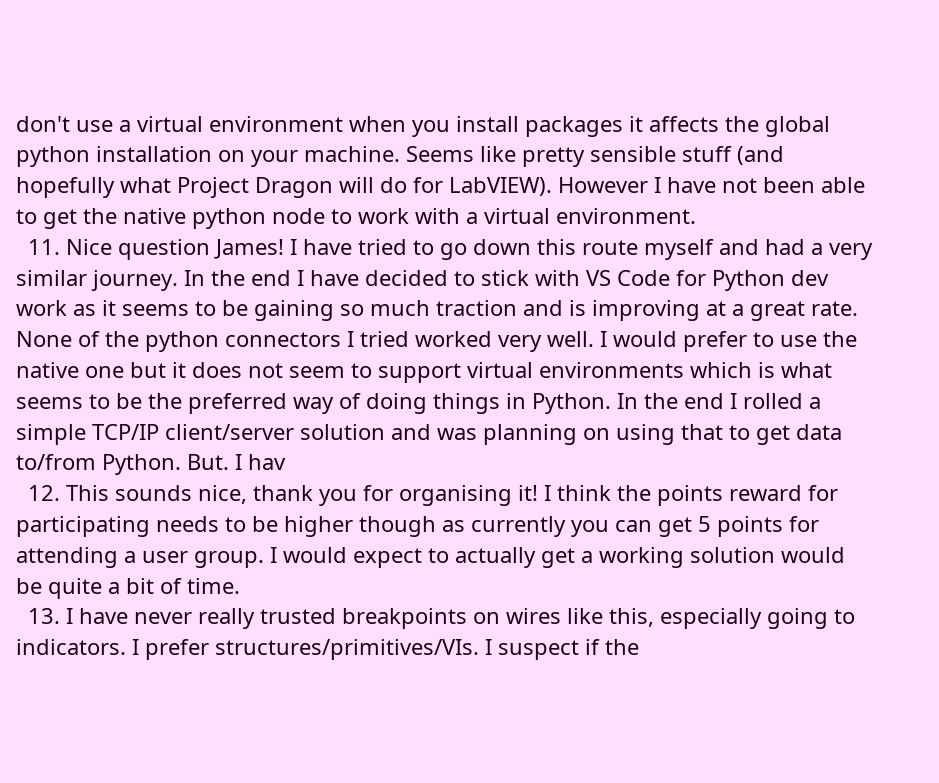don't use a virtual environment when you install packages it affects the global python installation on your machine. Seems like pretty sensible stuff (and hopefully what Project Dragon will do for LabVIEW). However I have not been able to get the native python node to work with a virtual environment.
  11. Nice question James! I have tried to go down this route myself and had a very similar journey. In the end I have decided to stick with VS Code for Python dev work as it seems to be gaining so much traction and is improving at a great rate. None of the python connectors I tried worked very well. I would prefer to use the native one but it does not seem to support virtual environments which is what seems to be the preferred way of doing things in Python. In the end I rolled a simple TCP/IP client/server solution and was planning on using that to get data to/from Python. But. I hav
  12. This sounds nice, thank you for organising it! I think the points reward for participating needs to be higher though as currently you can get 5 points for attending a user group. I would expect to actually get a working solution would be quite a bit of time.
  13. I have never really trusted breakpoints on wires like this, especially going to indicators. I prefer structures/primitives/VIs. I suspect if the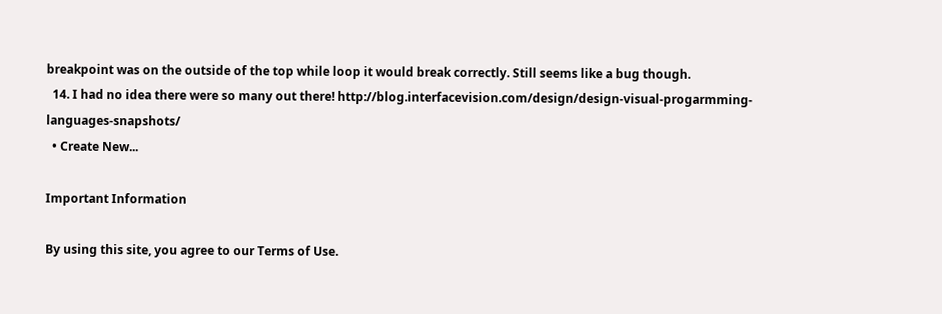breakpoint was on the outside of the top while loop it would break correctly. Still seems like a bug though.
  14. I had no idea there were so many out there! http://blog.interfacevision.com/design/design-visual-progarmming-languages-snapshots/
  • Create New...

Important Information

By using this site, you agree to our Terms of Use.